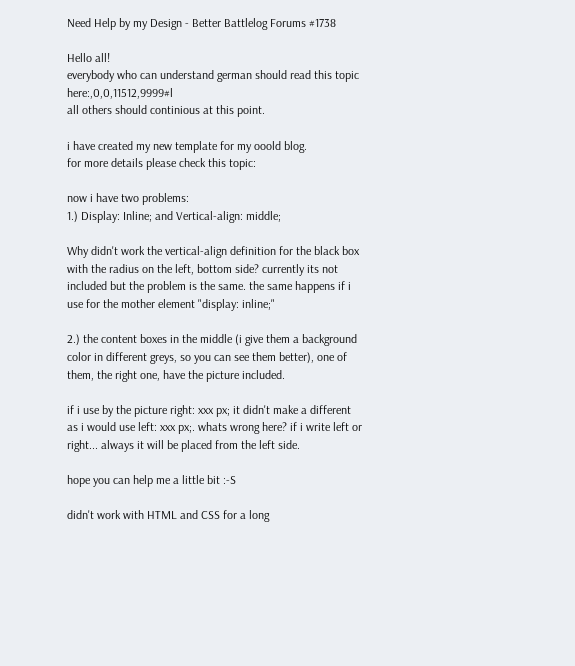Need Help by my Design - Better Battlelog Forums #1738

Hello all!
everybody who can understand german should read this topic here:,0,0,11512,9999#l
all others should continious at this point.

i have created my new template for my ooold blog.
for more details please check this topic:

now i have two problems:
1.) Display: Inline; and Vertical-align: middle;

Why didn't work the vertical-align definition for the black box with the radius on the left, bottom side? currently its not included but the problem is the same. the same happens if i use for the mother element "display: inline;"

2.) the content boxes in the middle (i give them a background color in different greys, so you can see them better), one of them, the right one, have the picture included.

if i use by the picture right: xxx px; it didn't make a different as i would use left: xxx px;. whats wrong here? if i write left or right... always it will be placed from the left side.

hope you can help me a little bit :-S

didn't work with HTML and CSS for a long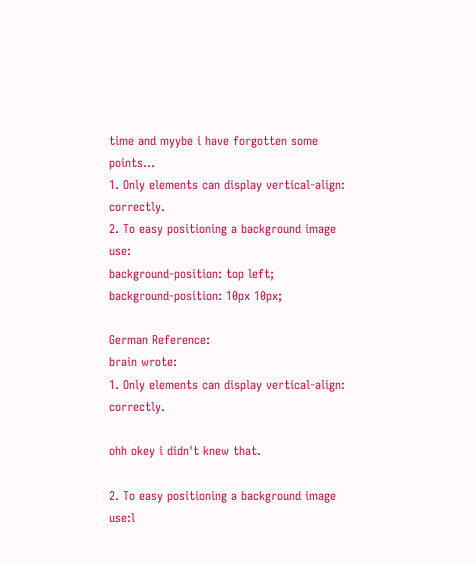time and myybe i have forgotten some points...
1. Only elements can display vertical-align: correctly.
2. To easy positioning a background image use:
background-position: top left;
background-position: 10px 10px;

German Reference:
brain wrote:
1. Only elements can display vertical-align: correctly.

ohh okey i didn't knew that.

2. To easy positioning a background image use:l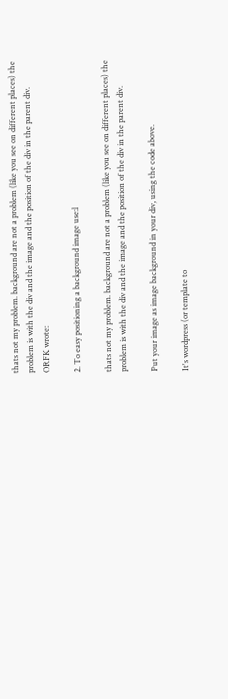thats not my problem. background are not a problem (like you see on different places) the problem is with the div and the image and the position of the div in the parent div.
ORFK wrote:

2. To easy positioning a background image use:l

thats not my problem. background are not a problem (like you see on different places) the problem is with the div and the image and the position of the div in the parent div.

Put your image as image background in your div, using the code above.

It's wordpress (or template to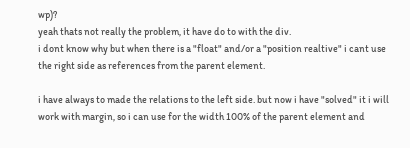wp)?
yeah thats not really the problem, it have do to with the div.
i dont know why but when there is a "float" and/or a "position realtive" i cant use the right side as references from the parent element.

i have always to made the relations to the left side. but now i have "solved" it i will work with margin, so i can use for the width 100% of the parent element and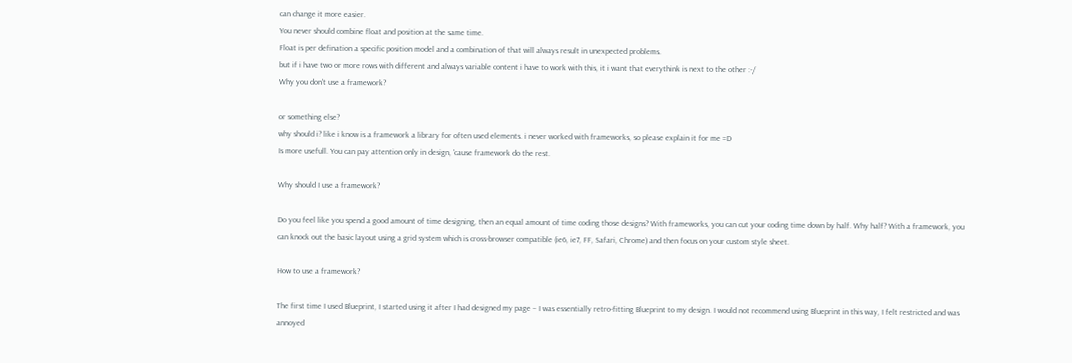can change it more easier.
You never should combine float and position at the same time.
Float is per defination a specific position model and a combination of that will always result in unexpected problems.
but if i have two or more rows with different and always variable content i have to work with this, it i want that everythink is next to the other :-/
Why you don't use a framework?

or something else?
why should i? like i know is a framework a library for often used elements. i never worked with frameworks, so please explain it for me =D
Is more usefull. You can pay attention only in design, 'cause framework do the rest.

Why should I use a framework?

Do you feel like you spend a good amount of time designing, then an equal amount of time coding those designs? With frameworks, you can cut your coding time down by half. Why half? With a framework, you can knock out the basic layout using a grid system which is cross-browser compatible (ie6, ie7, FF, Safari, Chrome) and then focus on your custom style sheet.

How to use a framework?

The first time I used Blueprint, I started using it after I had designed my page – I was essentially retro-fitting Blueprint to my design. I would not recommend using Blueprint in this way, I felt restricted and was annoyed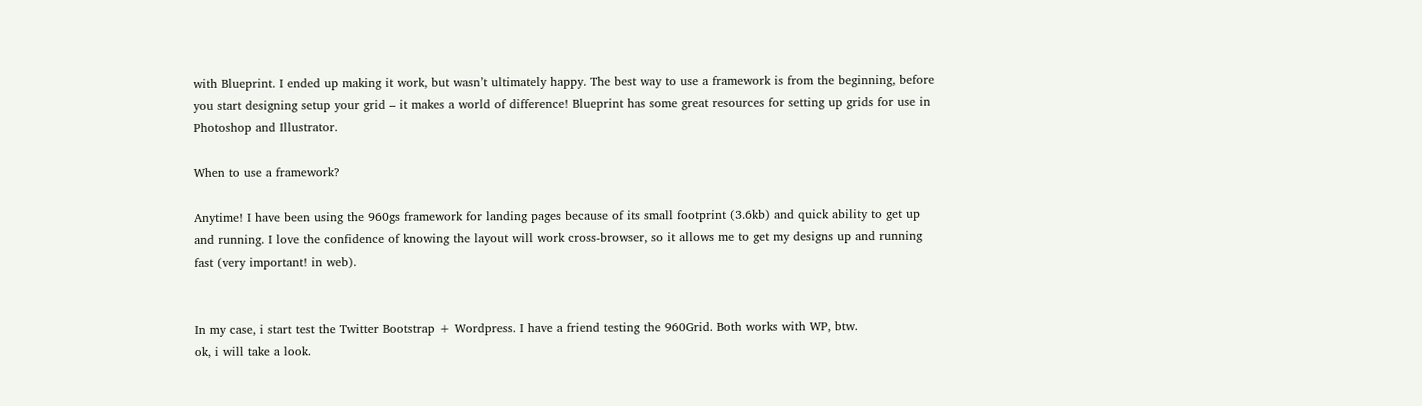with Blueprint. I ended up making it work, but wasn’t ultimately happy. The best way to use a framework is from the beginning, before you start designing setup your grid – it makes a world of difference! Blueprint has some great resources for setting up grids for use in Photoshop and Illustrator.

When to use a framework?

Anytime! I have been using the 960gs framework for landing pages because of its small footprint (3.6kb) and quick ability to get up and running. I love the confidence of knowing the layout will work cross-browser, so it allows me to get my designs up and running fast (very important! in web).


In my case, i start test the Twitter Bootstrap + Wordpress. I have a friend testing the 960Grid. Both works with WP, btw.
ok, i will take a look.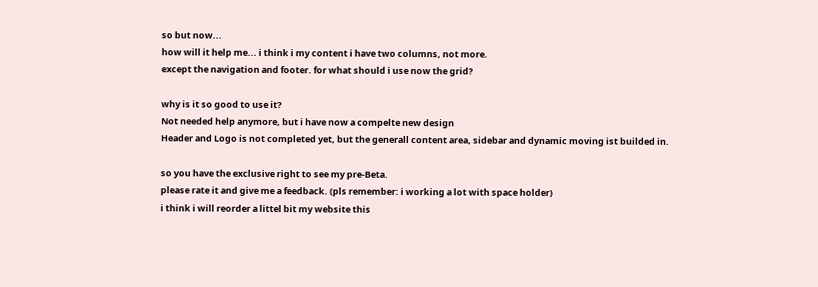so but now...
how will it help me... i think i my content i have two columns, not more.
except the navigation and footer. for what should i use now the grid?

why is it so good to use it?
Not needed help anymore, but i have now a compelte new design
Header and Logo is not completed yet, but the generall content area, sidebar and dynamic moving ist builded in.

so you have the exclusive right to see my pre-Beta.
please rate it and give me a feedback. (pls remember: i working a lot with space holder)
i think i will reorder a littel bit my website this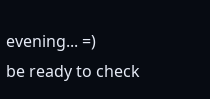evening... =)
be ready to check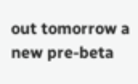out tomorrow a new pre-beta